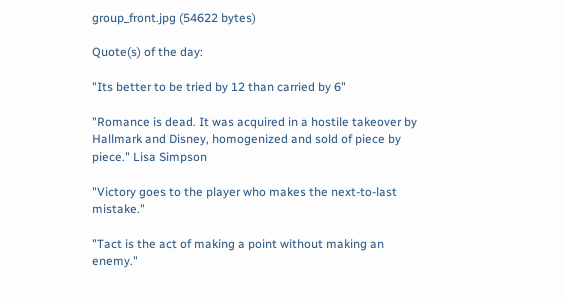group_front.jpg (54622 bytes)

Quote(s) of the day:

"Its better to be tried by 12 than carried by 6"

"Romance is dead. It was acquired in a hostile takeover by Hallmark and Disney, homogenized and sold of piece by piece." Lisa Simpson

"Victory goes to the player who makes the next-to-last mistake."

"Tact is the act of making a point without making an enemy."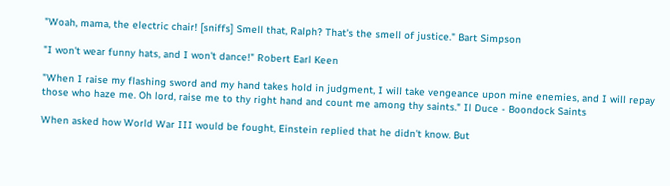"Woah, mama, the electric chair! [sniffs] Smell that, Ralph? That's the smell of justice." Bart Simpson

"I won't wear funny hats, and I won't dance!" Robert Earl Keen

"When I raise my flashing sword and my hand takes hold in judgment, I will take vengeance upon mine enemies, and I will repay those who haze me. Oh lord, raise me to thy right hand and count me among thy saints." Il Duce - Boondock Saints

When asked how World War III would be fought, Einstein replied that he didn't know. But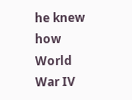he knew how World War IV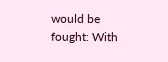would be fought: With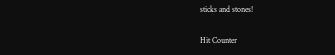sticks and stones!

Hit Counter